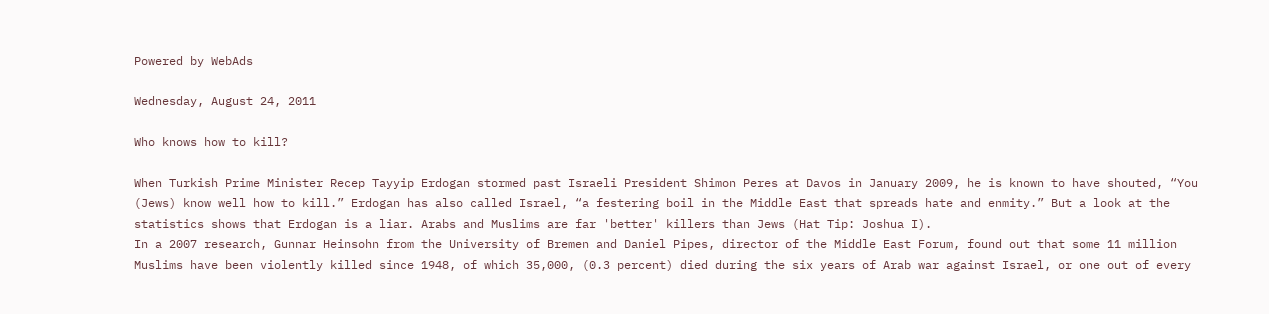Powered by WebAds

Wednesday, August 24, 2011

Who knows how to kill?

When Turkish Prime Minister Recep Tayyip Erdogan stormed past Israeli President Shimon Peres at Davos in January 2009, he is known to have shouted, “You (Jews) know well how to kill.” Erdogan has also called Israel, “a festering boil in the Middle East that spreads hate and enmity.” But a look at the statistics shows that Erdogan is a liar. Arabs and Muslims are far 'better' killers than Jews (Hat Tip: Joshua I).
In a 2007 research, Gunnar Heinsohn from the University of Bremen and Daniel Pipes, director of the Middle East Forum, found out that some 11 million Muslims have been violently killed since 1948, of which 35,000, (0.3 percent) died during the six years of Arab war against Israel, or one out of every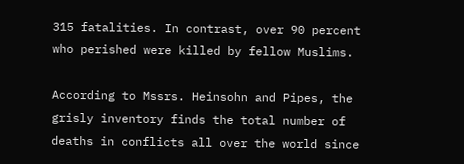315 fatalities. In contrast, over 90 percent who perished were killed by fellow Muslims.

According to Mssrs. Heinsohn and Pipes, the grisly inventory finds the total number of deaths in conflicts all over the world since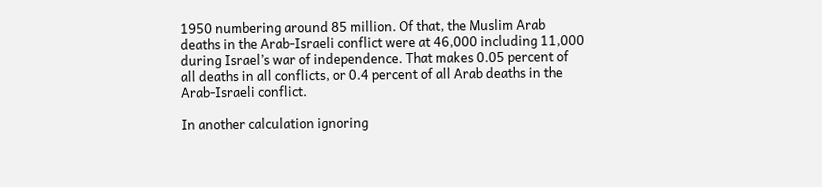1950 numbering around 85 million. Of that, the Muslim Arab deaths in the Arab-Israeli conflict were at 46,000 including 11,000 during Israel’s war of independence. That makes 0.05 percent of all deaths in all conflicts, or 0.4 percent of all Arab deaths in the Arab-Israeli conflict.

In another calculation ignoring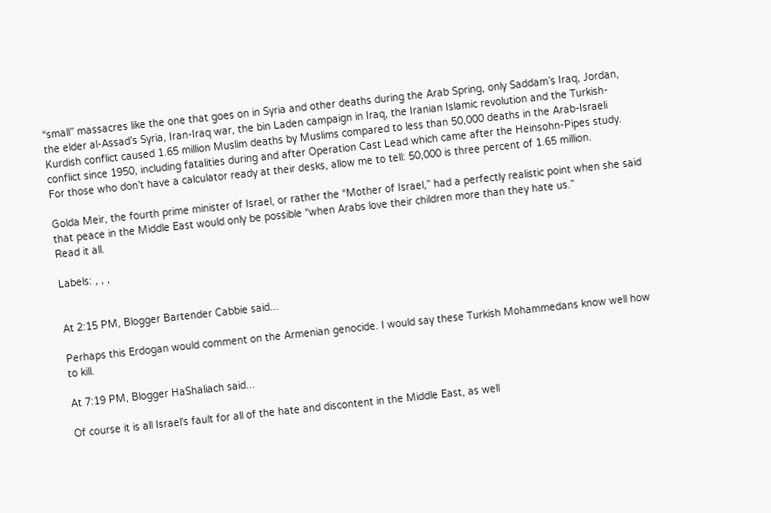“small” massacres like the one that goes on in Syria and other deaths during the Arab Spring, only Saddam’s Iraq, Jordan, the elder al-Assad’s Syria, Iran-Iraq war, the bin Laden campaign in Iraq, the Iranian Islamic revolution and the Turkish-Kurdish conflict caused 1.65 million Muslim deaths by Muslims compared to less than 50,000 deaths in the Arab-Israeli conflict since 1950, including fatalities during and after Operation Cast Lead which came after the Heinsohn-Pipes study. For those who don’t have a calculator ready at their desks, allow me to tell: 50,000 is three percent of 1.65 million.

Golda Meir, the fourth prime minister of Israel, or rather the “Mother of Israel,” had a perfectly realistic point when she said that peace in the Middle East would only be possible “when Arabs love their children more than they hate us.”
Read it all.

Labels: , , ,


At 2:15 PM, Blogger Bartender Cabbie said...

Perhaps this Erdogan would comment on the Armenian genocide. I would say these Turkish Mohammedans know well how to kill.

At 7:19 PM, Blogger HaShaliach said...

Of course it is all Israel's fault for all of the hate and discontent in the Middle East, as well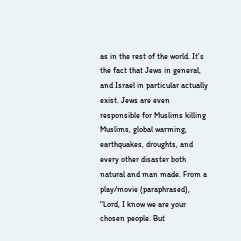as in the rest of the world. It's the fact that Jews in general, and Israel in particular actually exist. Jews are even responsible for Muslims killing Muslims, global warming, earthquakes, droughts, and every other disaster both natural and man made. From a play/movie (paraphrased), "Lord, I know we are your chosen people. But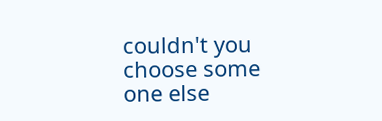couldn't you choose some one else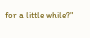for a little while?"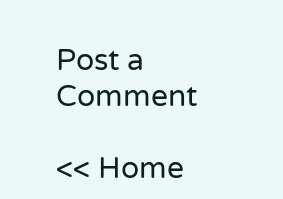Post a Comment

<< Home